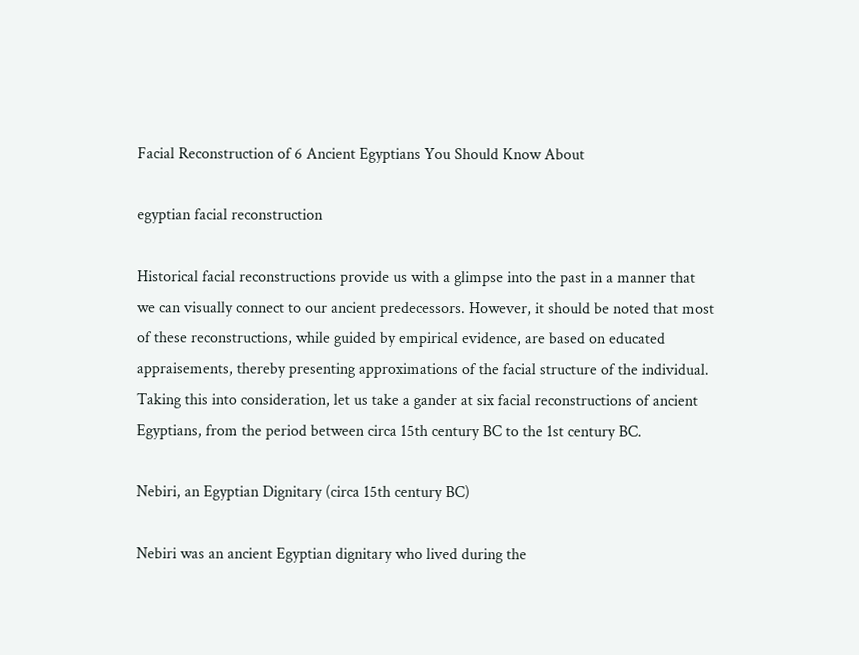Facial Reconstruction of 6 Ancient Egyptians You Should Know About

egyptian facial reconstruction

Historical facial reconstructions provide us with a glimpse into the past in a manner that we can visually connect to our ancient predecessors. However, it should be noted that most of these reconstructions, while guided by empirical evidence, are based on educated appraisements, thereby presenting approximations of the facial structure of the individual. Taking this into consideration, let us take a gander at six facial reconstructions of ancient Egyptians, from the period between circa 15th century BC to the 1st century BC.

Nebiri, an Egyptian Dignitary (circa 15th century BC)

Nebiri was an ancient Egyptian dignitary who lived during the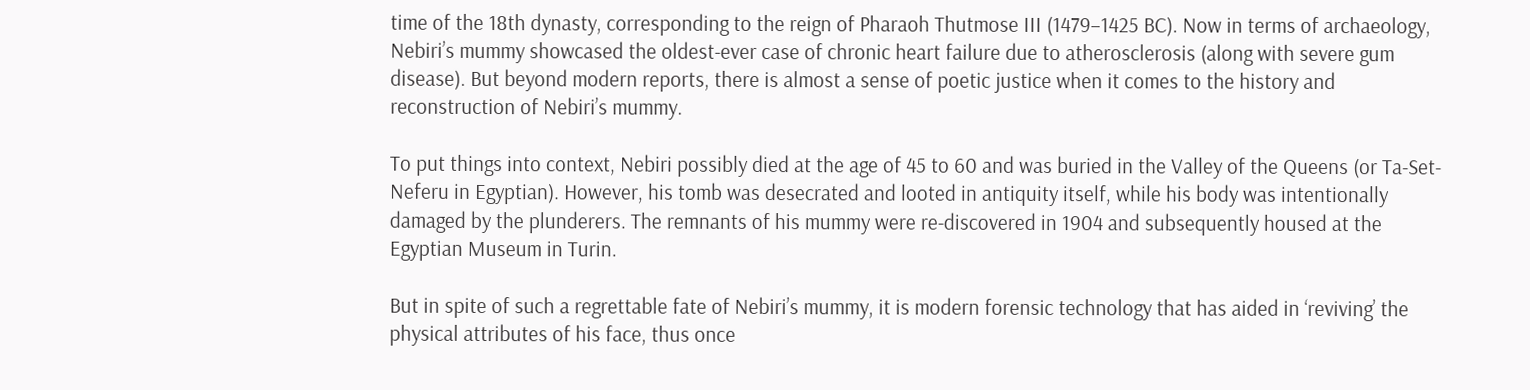time of the 18th dynasty, corresponding to the reign of Pharaoh Thutmose III (1479–1425 BC). Now in terms of archaeology, Nebiri’s mummy showcased the oldest-ever case of chronic heart failure due to atherosclerosis (along with severe gum disease). But beyond modern reports, there is almost a sense of poetic justice when it comes to the history and reconstruction of Nebiri’s mummy.

To put things into context, Nebiri possibly died at the age of 45 to 60 and was buried in the Valley of the Queens (or Ta-Set-Neferu in Egyptian). However, his tomb was desecrated and looted in antiquity itself, while his body was intentionally damaged by the plunderers. The remnants of his mummy were re-discovered in 1904 and subsequently housed at the Egyptian Museum in Turin.

But in spite of such a regrettable fate of Nebiri’s mummy, it is modern forensic technology that has aided in ‘reviving’ the physical attributes of his face, thus once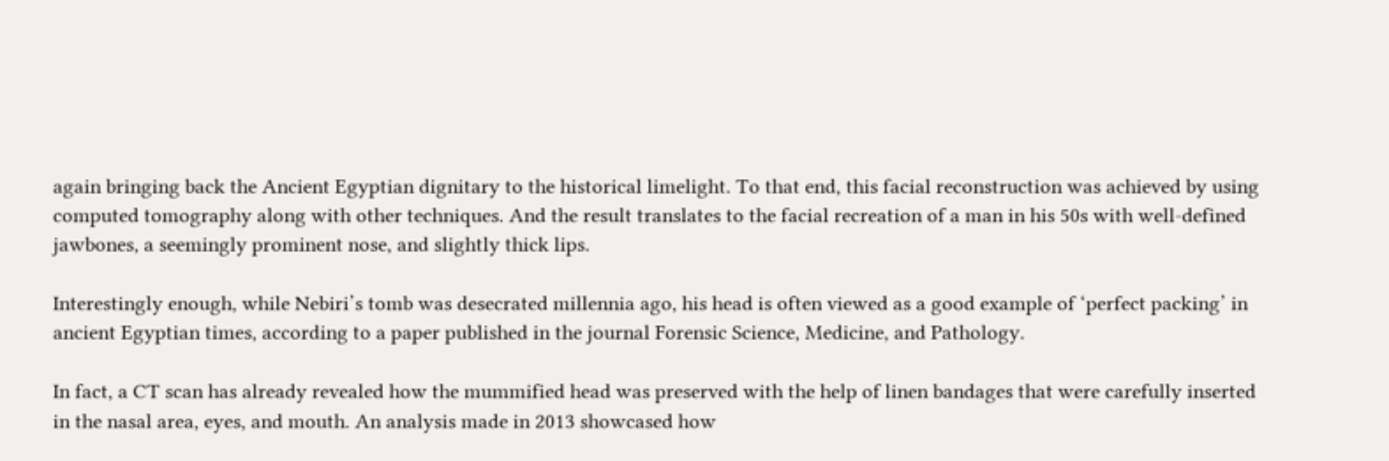again bringing back the Ancient Egyptian dignitary to the historical limelight. To that end, this facial reconstruction was achieved by using computed tomography along with other techniques. And the result translates to the facial recreation of a man in his 50s with well-defined jawbones, a seemingly prominent nose, and slightly thick lips.

Interestingly enough, while Nebiri’s tomb was desecrated millennia ago, his head is often viewed as a good example of ‘perfect packing’ in ancient Egyptian times, according to a paper published in the journal Forensic Science, Medicine, and Pathology.

In fact, a CT scan has already revealed how the mummified head was preserved with the help of linen bandages that were carefully inserted in the nasal area, eyes, and mouth. An analysis made in 2013 showcased how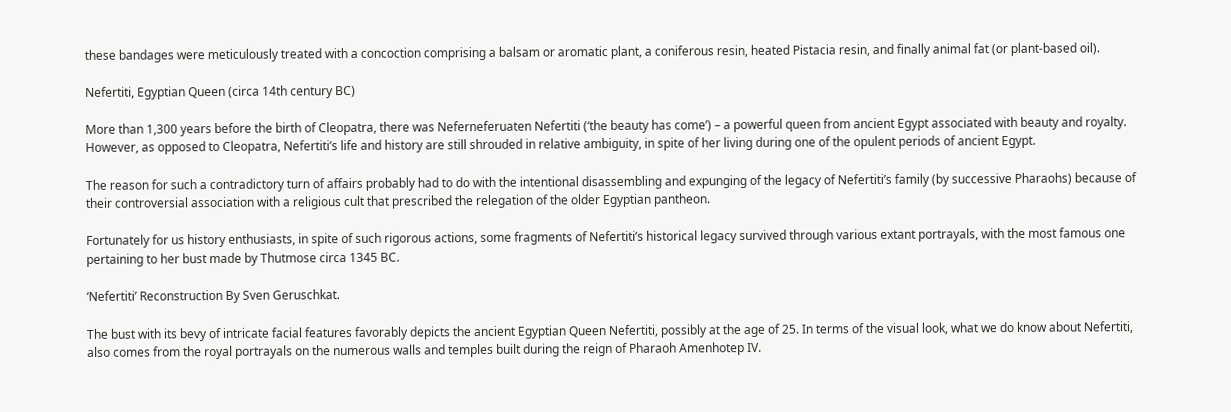these bandages were meticulously treated with a concoction comprising a balsam or aromatic plant, a coniferous resin, heated Pistacia resin, and finally animal fat (or plant-based oil).

Nefertiti, Egyptian Queen (circa 14th century BC)

More than 1,300 years before the birth of Cleopatra, there was Neferneferuaten Nefertiti (‘the beauty has come’) – a powerful queen from ancient Egypt associated with beauty and royalty. However, as opposed to Cleopatra, Nefertiti’s life and history are still shrouded in relative ambiguity, in spite of her living during one of the opulent periods of ancient Egypt.

The reason for such a contradictory turn of affairs probably had to do with the intentional disassembling and expunging of the legacy of Nefertiti’s family (by successive Pharaohs) because of their controversial association with a religious cult that prescribed the relegation of the older Egyptian pantheon.

Fortunately for us history enthusiasts, in spite of such rigorous actions, some fragments of Nefertiti’s historical legacy survived through various extant portrayals, with the most famous one pertaining to her bust made by Thutmose circa 1345 BC.

‘Nefertiti’ Reconstruction By Sven Geruschkat.

The bust with its bevy of intricate facial features favorably depicts the ancient Egyptian Queen Nefertiti, possibly at the age of 25. In terms of the visual look, what we do know about Nefertiti, also comes from the royal portrayals on the numerous walls and temples built during the reign of Pharaoh Amenhotep IV.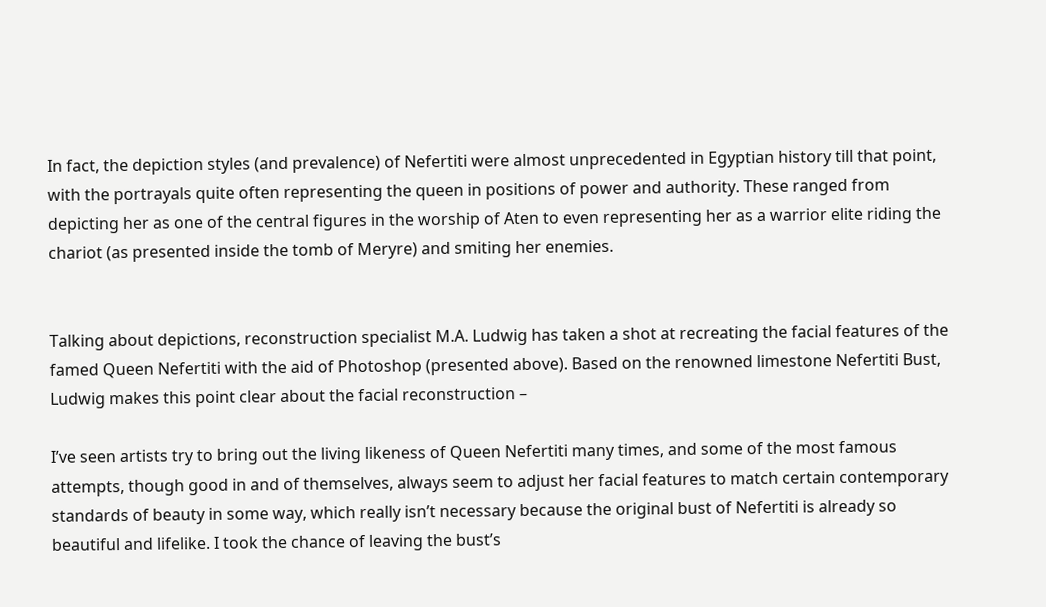In fact, the depiction styles (and prevalence) of Nefertiti were almost unprecedented in Egyptian history till that point, with the portrayals quite often representing the queen in positions of power and authority. These ranged from depicting her as one of the central figures in the worship of Aten to even representing her as a warrior elite riding the chariot (as presented inside the tomb of Meryre) and smiting her enemies.


Talking about depictions, reconstruction specialist M.A. Ludwig has taken a shot at recreating the facial features of the famed Queen Nefertiti with the aid of Photoshop (presented above). Based on the renowned limestone Nefertiti Bust, Ludwig makes this point clear about the facial reconstruction –

I’ve seen artists try to bring out the living likeness of Queen Nefertiti many times, and some of the most famous attempts, though good in and of themselves, always seem to adjust her facial features to match certain contemporary standards of beauty in some way, which really isn’t necessary because the original bust of Nefertiti is already so beautiful and lifelike. I took the chance of leaving the bust’s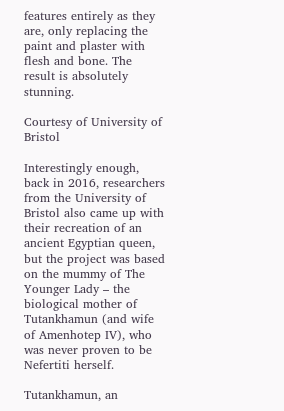features entirely as they are, only replacing the paint and plaster with flesh and bone. The result is absolutely stunning.

Courtesy of University of Bristol

Interestingly enough, back in 2016, researchers from the University of Bristol also came up with their recreation of an ancient Egyptian queen, but the project was based on the mummy of The Younger Lady – the biological mother of Tutankhamun (and wife of Amenhotep IV), who was never proven to be Nefertiti herself.

Tutankhamun, an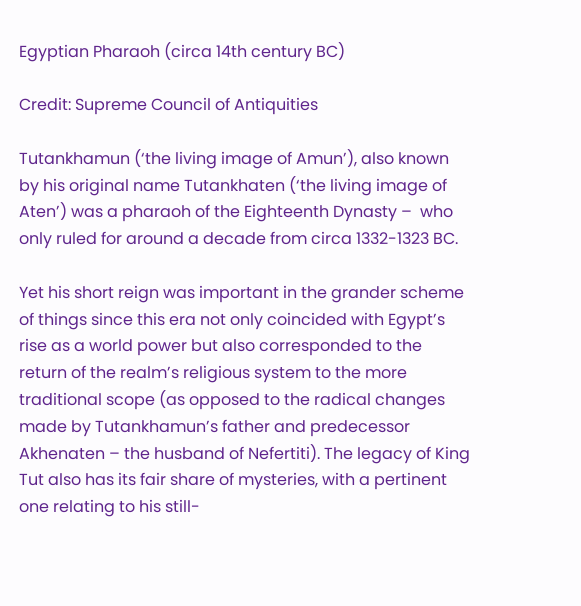Egyptian Pharaoh (circa 14th century BC)

Credit: Supreme Council of Antiquities

Tutankhamun (‘the living image of Amun’), also known by his original name Tutankhaten (‘the living image of Aten’) was a pharaoh of the Eighteenth Dynasty –  who only ruled for around a decade from circa 1332-1323 BC.

Yet his short reign was important in the grander scheme of things since this era not only coincided with Egypt’s rise as a world power but also corresponded to the return of the realm’s religious system to the more traditional scope (as opposed to the radical changes made by Tutankhamun’s father and predecessor Akhenaten – the husband of Nefertiti). The legacy of King Tut also has its fair share of mysteries, with a pertinent one relating to his still-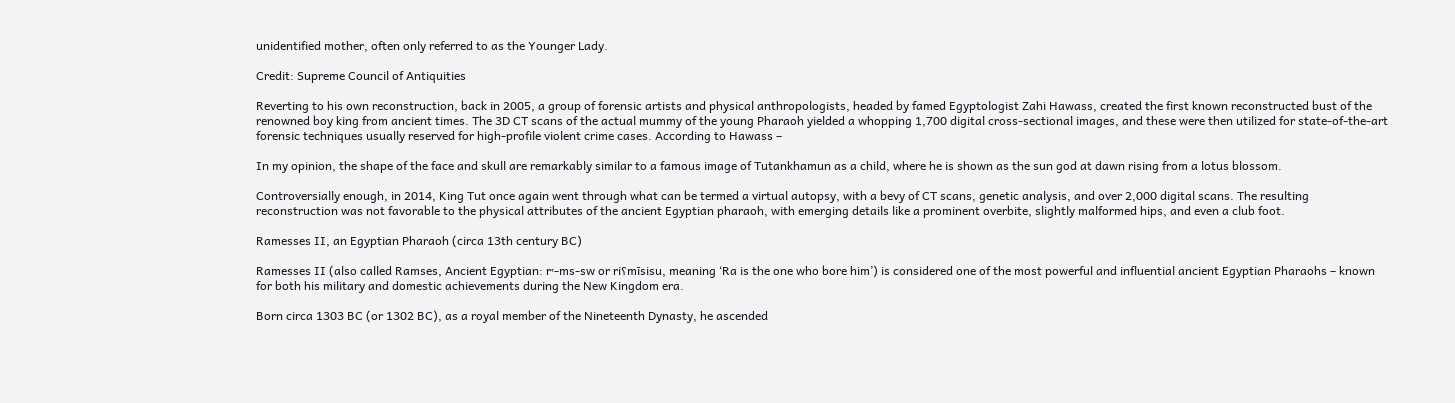unidentified mother, often only referred to as the Younger Lady.

Credit: Supreme Council of Antiquities

Reverting to his own reconstruction, back in 2005, a group of forensic artists and physical anthropologists, headed by famed Egyptologist Zahi Hawass, created the first known reconstructed bust of the renowned boy king from ancient times. The 3D CT scans of the actual mummy of the young Pharaoh yielded a whopping 1,700 digital cross-sectional images, and these were then utilized for state-of-the-art forensic techniques usually reserved for high-profile violent crime cases. According to Hawass –

In my opinion, the shape of the face and skull are remarkably similar to a famous image of Tutankhamun as a child, where he is shown as the sun god at dawn rising from a lotus blossom.

Controversially enough, in 2014, King Tut once again went through what can be termed a virtual autopsy, with a bevy of CT scans, genetic analysis, and over 2,000 digital scans. The resulting reconstruction was not favorable to the physical attributes of the ancient Egyptian pharaoh, with emerging details like a prominent overbite, slightly malformed hips, and even a club foot.

Ramesses II, an Egyptian Pharaoh (circa 13th century BC)

Ramesses II (also called Ramses, Ancient Egyptian: rꜥ-ms-sw or riʕmīsisu, meaning ‘Ra is the one who bore him’) is considered one of the most powerful and influential ancient Egyptian Pharaohs – known for both his military and domestic achievements during the New Kingdom era.

Born circa 1303 BC (or 1302 BC), as a royal member of the Nineteenth Dynasty, he ascended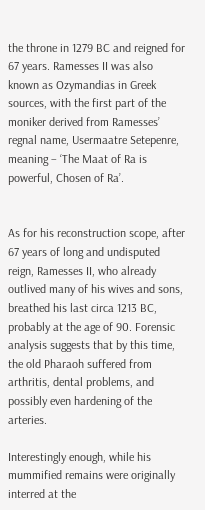the throne in 1279 BC and reigned for 67 years. Ramesses II was also known as Ozymandias in Greek sources, with the first part of the moniker derived from Ramesses’ regnal name, Usermaatre Setepenre, meaning – ‘The Maat of Ra is powerful, Chosen of Ra’.


As for his reconstruction scope, after 67 years of long and undisputed reign, Ramesses II, who already outlived many of his wives and sons, breathed his last circa 1213 BC, probably at the age of 90. Forensic analysis suggests that by this time, the old Pharaoh suffered from arthritis, dental problems, and possibly even hardening of the arteries.

Interestingly enough, while his mummified remains were originally interred at the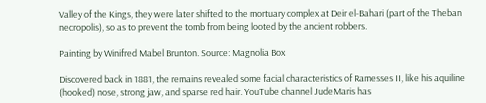Valley of the Kings, they were later shifted to the mortuary complex at Deir el-Bahari (part of the Theban necropolis), so as to prevent the tomb from being looted by the ancient robbers.

Painting by Winifred Mabel Brunton. Source: Magnolia Box

Discovered back in 1881, the remains revealed some facial characteristics of Ramesses II, like his aquiline (hooked) nose, strong jaw, and sparse red hair. YouTube channel JudeMaris has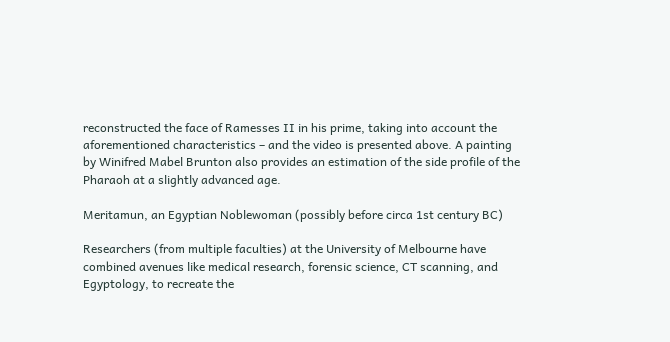reconstructed the face of Ramesses II in his prime, taking into account the aforementioned characteristics – and the video is presented above. A painting by Winifred Mabel Brunton also provides an estimation of the side profile of the Pharaoh at a slightly advanced age.

Meritamun, an Egyptian Noblewoman (possibly before circa 1st century BC)

Researchers (from multiple faculties) at the University of Melbourne have combined avenues like medical research, forensic science, CT scanning, and Egyptology, to recreate the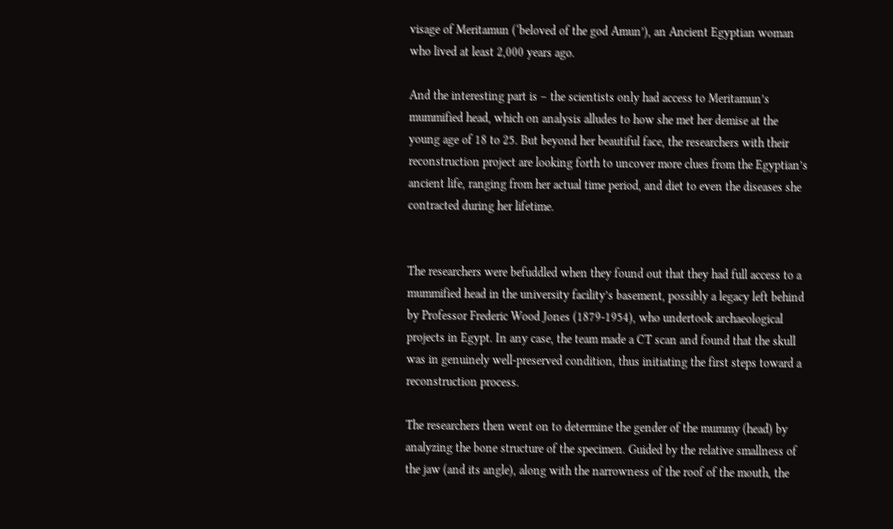visage of Meritamun (‘beloved of the god Amun’), an Ancient Egyptian woman who lived at least 2,000 years ago.

And the interesting part is – the scientists only had access to Meritamun’s mummified head, which on analysis alludes to how she met her demise at the young age of 18 to 25. But beyond her beautiful face, the researchers with their reconstruction project are looking forth to uncover more clues from the Egyptian’s ancient life, ranging from her actual time period, and diet to even the diseases she contracted during her lifetime.


The researchers were befuddled when they found out that they had full access to a mummified head in the university facility’s basement, possibly a legacy left behind by Professor Frederic Wood Jones (1879-1954), who undertook archaeological projects in Egypt. In any case, the team made a CT scan and found that the skull was in genuinely well-preserved condition, thus initiating the first steps toward a reconstruction process.

The researchers then went on to determine the gender of the mummy (head) by analyzing the bone structure of the specimen. Guided by the relative smallness of the jaw (and its angle), along with the narrowness of the roof of the mouth, the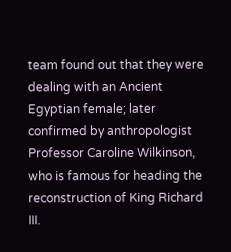team found out that they were dealing with an Ancient Egyptian female; later confirmed by anthropologist Professor Caroline Wilkinson, who is famous for heading the reconstruction of King Richard III.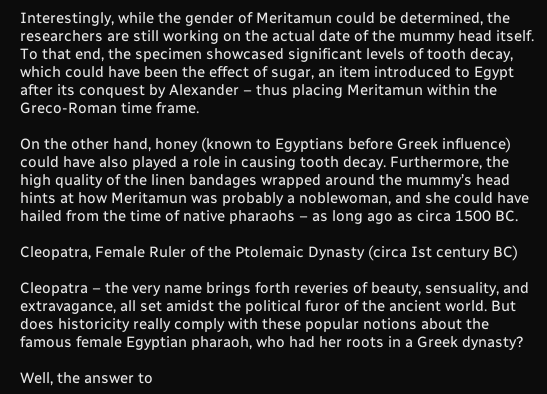Interestingly, while the gender of Meritamun could be determined, the researchers are still working on the actual date of the mummy head itself. To that end, the specimen showcased significant levels of tooth decay, which could have been the effect of sugar, an item introduced to Egypt after its conquest by Alexander – thus placing Meritamun within the Greco-Roman time frame.

On the other hand, honey (known to Egyptians before Greek influence) could have also played a role in causing tooth decay. Furthermore, the high quality of the linen bandages wrapped around the mummy’s head hints at how Meritamun was probably a noblewoman, and she could have hailed from the time of native pharaohs – as long ago as circa 1500 BC.

Cleopatra, Female Ruler of the Ptolemaic Dynasty (circa Ist century BC)

Cleopatra – the very name brings forth reveries of beauty, sensuality, and extravagance, all set amidst the political furor of the ancient world. But does historicity really comply with these popular notions about the famous female Egyptian pharaoh, who had her roots in a Greek dynasty?

Well, the answer to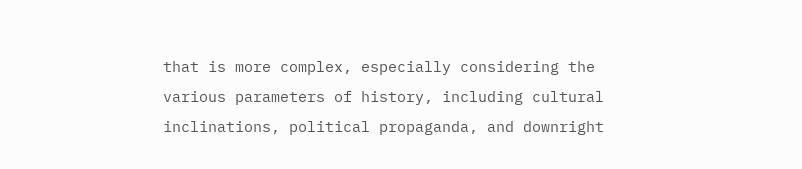that is more complex, especially considering the various parameters of history, including cultural inclinations, political propaganda, and downright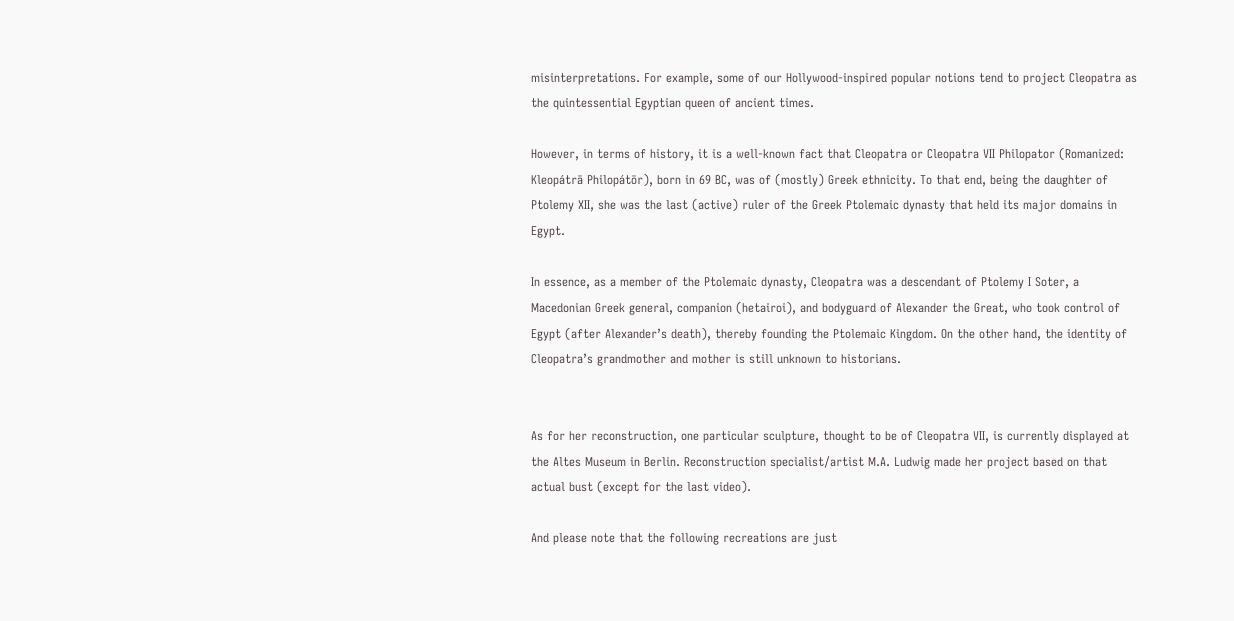misinterpretations. For example, some of our Hollywood-inspired popular notions tend to project Cleopatra as the quintessential Egyptian queen of ancient times.

However, in terms of history, it is a well-known fact that Cleopatra or Cleopatra VII Philopator (Romanized: Kleopátrā Philopátōr), born in 69 BC, was of (mostly) Greek ethnicity. To that end, being the daughter of Ptolemy XII, she was the last (active) ruler of the Greek Ptolemaic dynasty that held its major domains in Egypt.

In essence, as a member of the Ptolemaic dynasty, Cleopatra was a descendant of Ptolemy I Soter, a Macedonian Greek general, companion (hetairoi), and bodyguard of Alexander the Great, who took control of Egypt (after Alexander’s death), thereby founding the Ptolemaic Kingdom. On the other hand, the identity of Cleopatra’s grandmother and mother is still unknown to historians.


As for her reconstruction, one particular sculpture, thought to be of Cleopatra VII, is currently displayed at the Altes Museum in Berlin. Reconstruction specialist/artist M.A. Ludwig made her project based on that actual bust (except for the last video).

And please note that the following recreations are just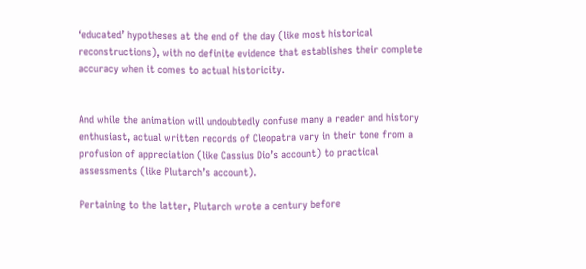‘educated’ hypotheses at the end of the day (like most historical reconstructions), with no definite evidence that establishes their complete accuracy when it comes to actual historicity.


And while the animation will undoubtedly confuse many a reader and history enthusiast, actual written records of Cleopatra vary in their tone from a profusion of appreciation (like Cassius Dio’s account) to practical assessments (like Plutarch’s account).

Pertaining to the latter, Plutarch wrote a century before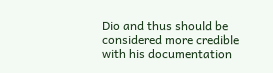Dio and thus should be considered more credible with his documentation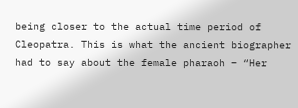being closer to the actual time period of Cleopatra. This is what the ancient biographer had to say about the female pharaoh – “Her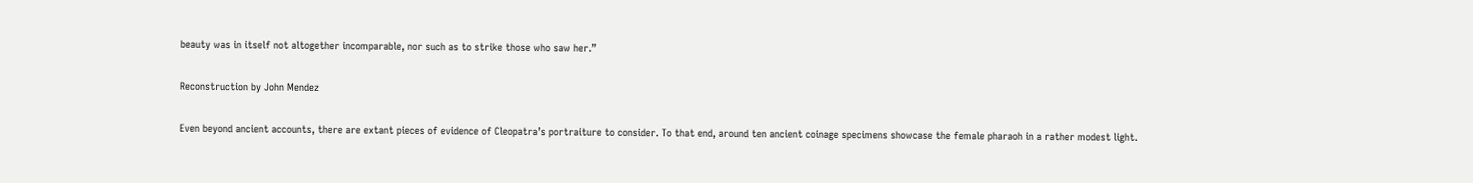beauty was in itself not altogether incomparable, nor such as to strike those who saw her.”

Reconstruction by John Mendez

Even beyond ancient accounts, there are extant pieces of evidence of Cleopatra’s portraiture to consider. To that end, around ten ancient coinage specimens showcase the female pharaoh in a rather modest light.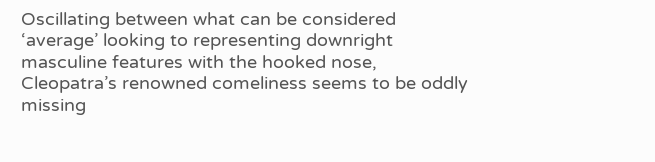Oscillating between what can be considered ‘average’ looking to representing downright masculine features with the hooked nose, Cleopatra’s renowned comeliness seems to be oddly missing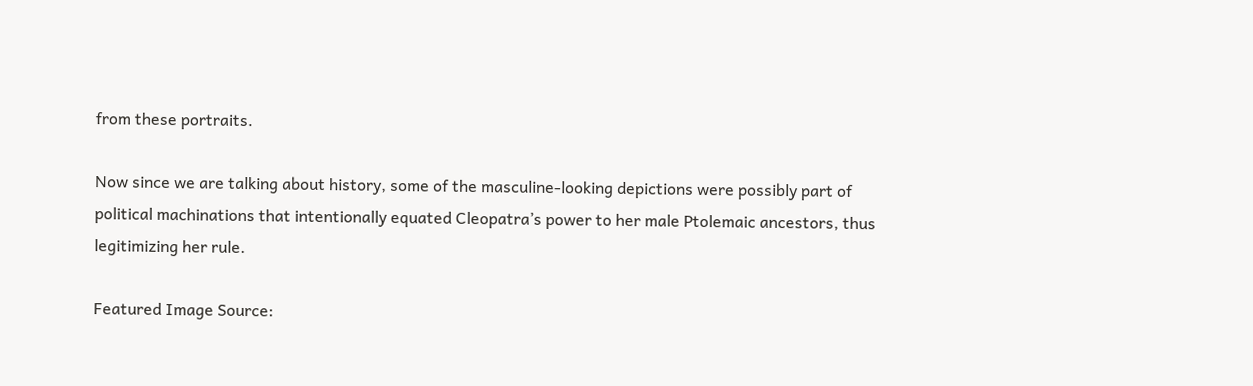from these portraits.

Now since we are talking about history, some of the masculine-looking depictions were possibly part of political machinations that intentionally equated Cleopatra’s power to her male Ptolemaic ancestors, thus legitimizing her rule.

Featured Image Source: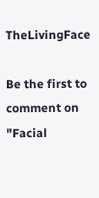TheLivingFace

Be the first to comment on "Facial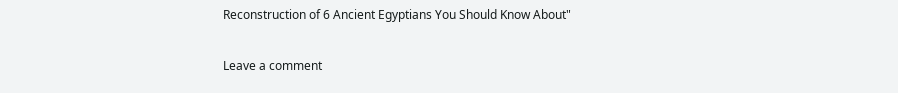Reconstruction of 6 Ancient Egyptians You Should Know About"

Leave a comment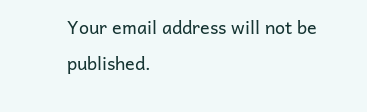Your email address will not be published.